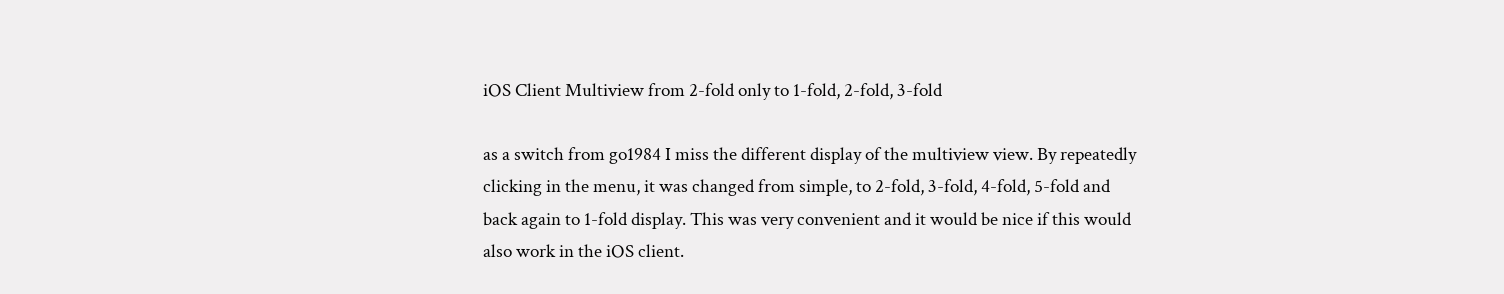iOS Client Multiview from 2-fold only to 1-fold, 2-fold, 3-fold

as a switch from go1984 I miss the different display of the multiview view. By repeatedly clicking in the menu, it was changed from simple, to 2-fold, 3-fold, 4-fold, 5-fold and back again to 1-fold display. This was very convenient and it would be nice if this would also work in the iOS client.